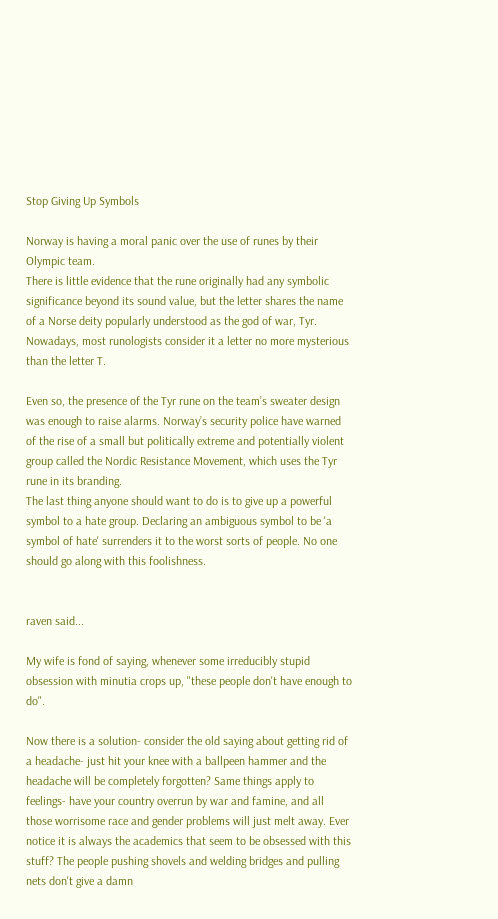Stop Giving Up Symbols

Norway is having a moral panic over the use of runes by their Olympic team.
There is little evidence that the rune originally had any symbolic significance beyond its sound value, but the letter shares the name of a Norse deity popularly understood as the god of war, Tyr. Nowadays, most runologists consider it a letter no more mysterious than the letter T.

Even so, the presence of the Tyr rune on the team’s sweater design was enough to raise alarms. Norway’s security police have warned of the rise of a small but politically extreme and potentially violent group called the Nordic Resistance Movement, which uses the Tyr rune in its branding.
The last thing anyone should want to do is to give up a powerful symbol to a hate group. Declaring an ambiguous symbol to be 'a symbol of hate' surrenders it to the worst sorts of people. No one should go along with this foolishness.


raven said...

My wife is fond of saying, whenever some irreducibly stupid obsession with minutia crops up, "these people don't have enough to do".

Now there is a solution- consider the old saying about getting rid of a headache- just hit your knee with a ballpeen hammer and the headache will be completely forgotten? Same things apply to feelings- have your country overrun by war and famine, and all those worrisome race and gender problems will just melt away. Ever notice it is always the academics that seem to be obsessed with this stuff? The people pushing shovels and welding bridges and pulling nets don't give a damn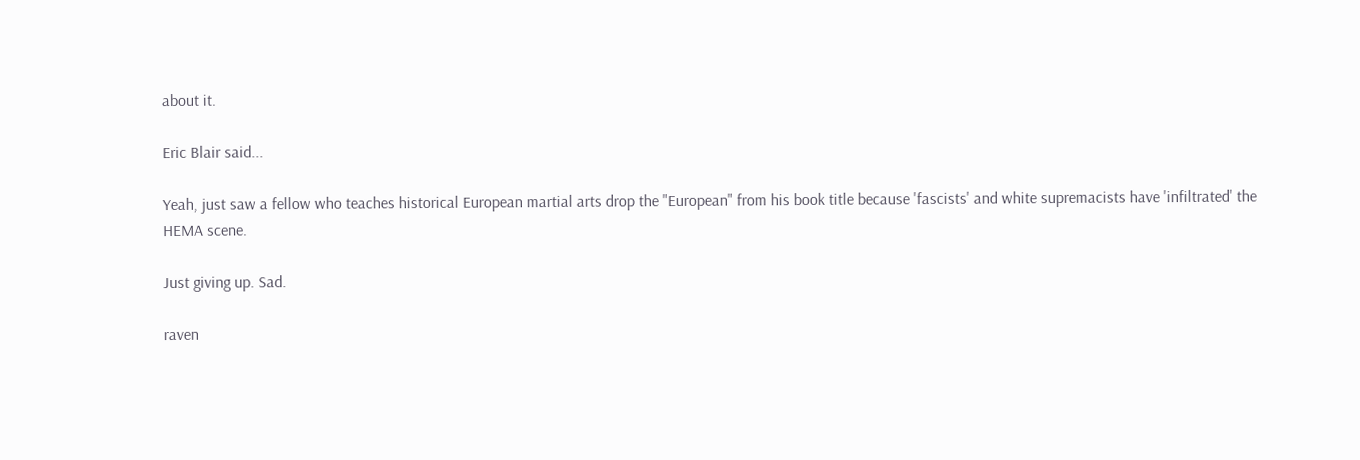about it.

Eric Blair said...

Yeah, just saw a fellow who teaches historical European martial arts drop the "European" from his book title because 'fascists' and white supremacists have 'infiltrated' the HEMA scene.

Just giving up. Sad.

raven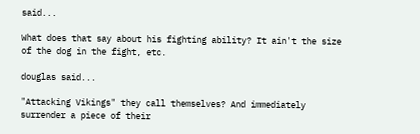said...

What does that say about his fighting ability? It ain't the size of the dog in the fight, etc.

douglas said...

"Attacking Vikings" they call themselves? And immediately surrender a piece of their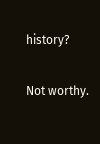history?

Not worthy.